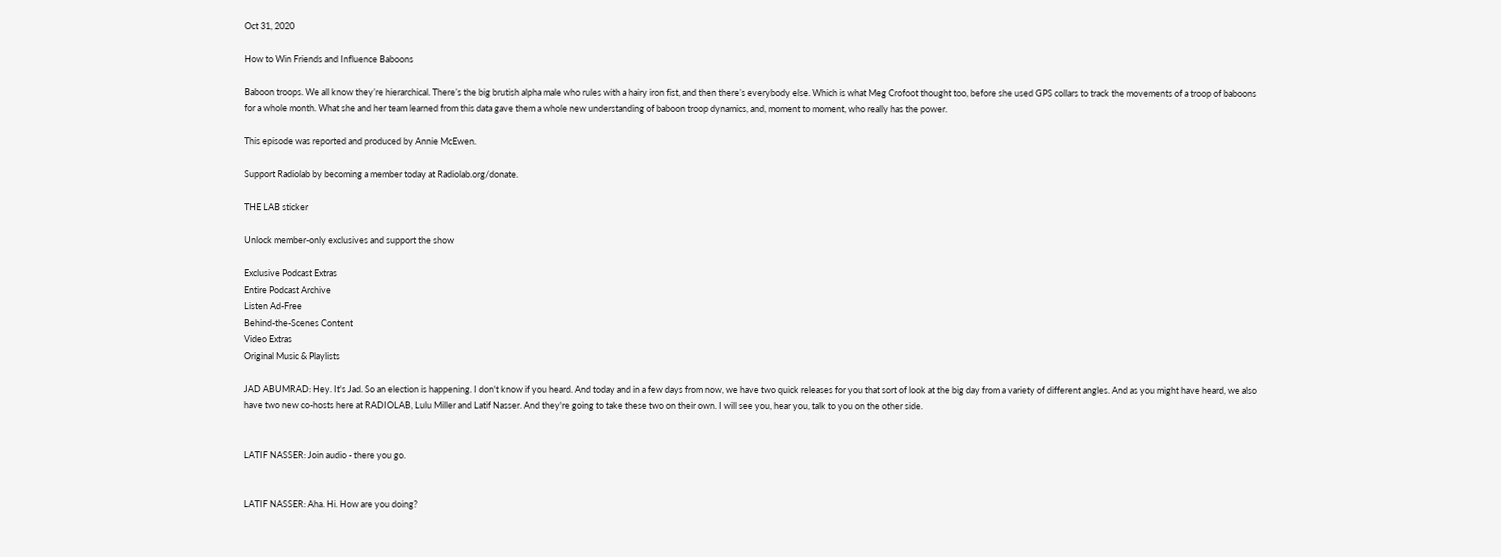Oct 31, 2020

How to Win Friends and Influence Baboons

Baboon troops. We all know they’re hierarchical. There’s the big brutish alpha male who rules with a hairy iron fist, and then there’s everybody else. Which is what Meg Crofoot thought too, before she used GPS collars to track the movements of a troop of baboons for a whole month. What she and her team learned from this data gave them a whole new understanding of baboon troop dynamics, and, moment to moment, who really has the power.

This episode was reported and produced by Annie McEwen.

Support Radiolab by becoming a member today at Radiolab.org/donate.

THE LAB sticker

Unlock member-only exclusives and support the show

Exclusive Podcast Extras
Entire Podcast Archive
Listen Ad-Free
Behind-the-Scenes Content
Video Extras
Original Music & Playlists

JAD ABUMRAD: Hey. It's Jad. So an election is happening. I don't know if you heard. And today and in a few days from now, we have two quick releases for you that sort of look at the big day from a variety of different angles. And as you might have heard, we also have two new co-hosts here at RADIOLAB, Lulu Miller and Latif Nasser. And they're going to take these two on their own. I will see you, hear you, talk to you on the other side.


LATIF NASSER: Join audio - there you go.


LATIF NASSER: Aha. Hi. How are you doing?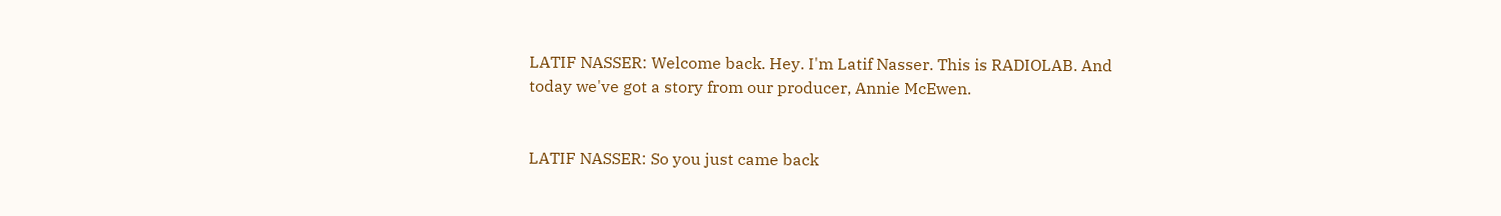LATIF NASSER: Welcome back. Hey. I'm Latif Nasser. This is RADIOLAB. And today we've got a story from our producer, Annie McEwen.


LATIF NASSER: So you just came back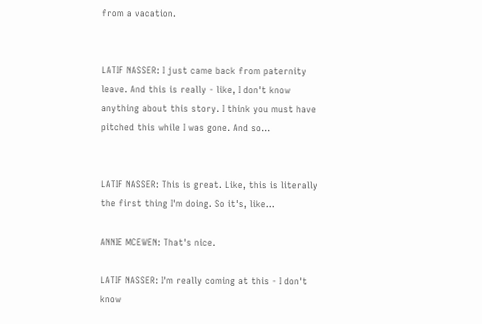from a vacation.


LATIF NASSER: I just came back from paternity leave. And this is really - like, I don't know anything about this story. I think you must have pitched this while I was gone. And so...


LATIF NASSER: This is great. Like, this is literally the first thing I'm doing. So it's, like...

ANNIE MCEWEN: That's nice.

LATIF NASSER: I'm really coming at this - I don't know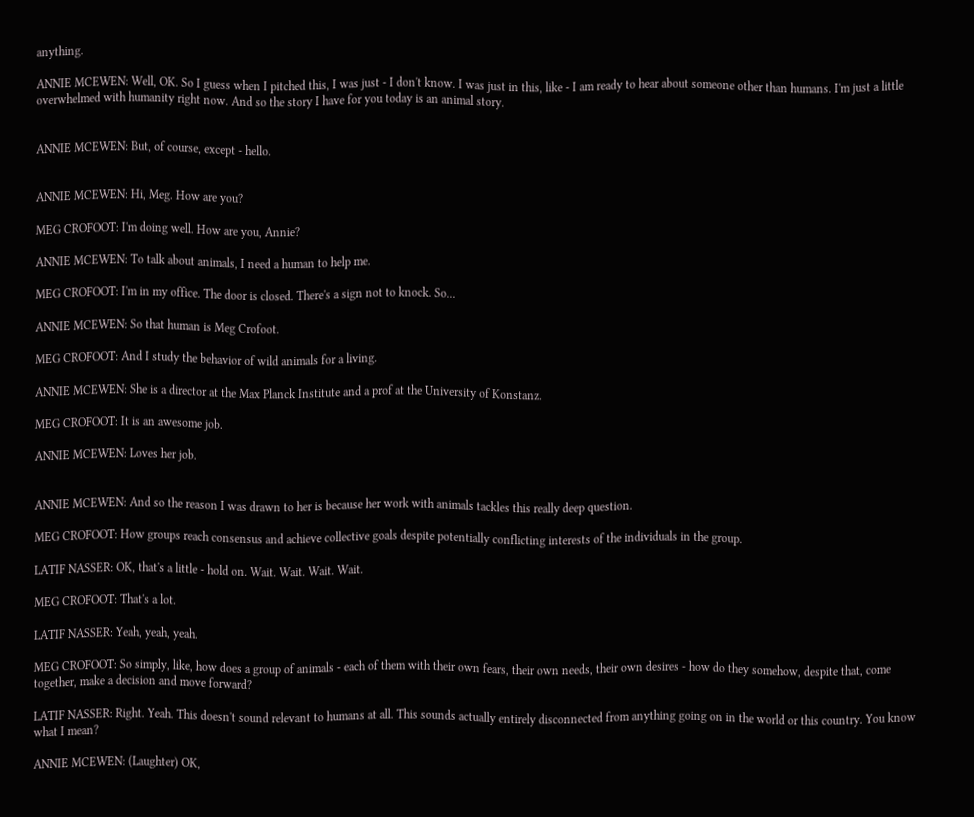anything.

ANNIE MCEWEN: Well, OK. So I guess when I pitched this, I was just - I don't know. I was just in this, like - I am ready to hear about someone other than humans. I'm just a little overwhelmed with humanity right now. And so the story I have for you today is an animal story.


ANNIE MCEWEN: But, of course, except - hello.


ANNIE MCEWEN: Hi, Meg. How are you?

MEG CROFOOT: I'm doing well. How are you, Annie?

ANNIE MCEWEN: To talk about animals, I need a human to help me.

MEG CROFOOT: I'm in my office. The door is closed. There's a sign not to knock. So...

ANNIE MCEWEN: So that human is Meg Crofoot.

MEG CROFOOT: And I study the behavior of wild animals for a living.

ANNIE MCEWEN: She is a director at the Max Planck Institute and a prof at the University of Konstanz.

MEG CROFOOT: It is an awesome job.

ANNIE MCEWEN: Loves her job.


ANNIE MCEWEN: And so the reason I was drawn to her is because her work with animals tackles this really deep question.

MEG CROFOOT: How groups reach consensus and achieve collective goals despite potentially conflicting interests of the individuals in the group.

LATIF NASSER: OK, that's a little - hold on. Wait. Wait. Wait. Wait.

MEG CROFOOT: That's a lot.

LATIF NASSER: Yeah, yeah, yeah.

MEG CROFOOT: So simply, like, how does a group of animals - each of them with their own fears, their own needs, their own desires - how do they somehow, despite that, come together, make a decision and move forward?

LATIF NASSER: Right. Yeah. This doesn't sound relevant to humans at all. This sounds actually entirely disconnected from anything going on in the world or this country. You know what I mean?

ANNIE MCEWEN: (Laughter) OK,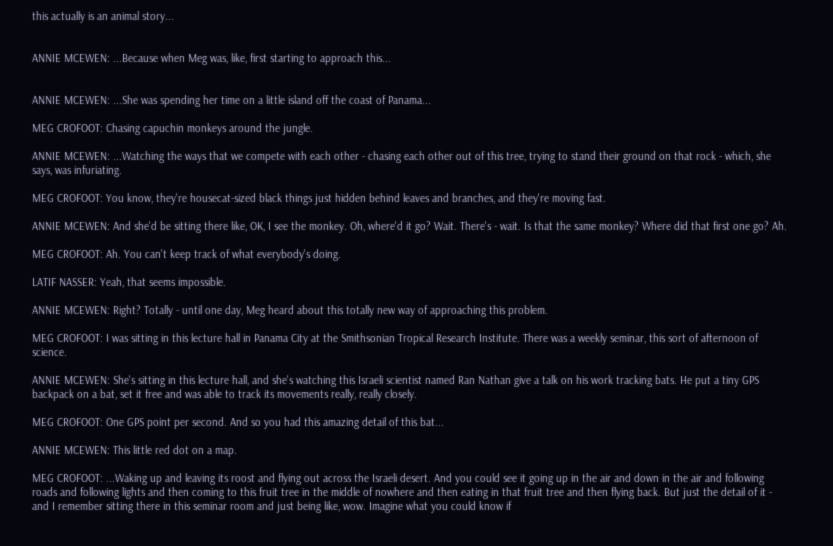this actually is an animal story...


ANNIE MCEWEN: ...Because when Meg was, like, first starting to approach this...


ANNIE MCEWEN: ...She was spending her time on a little island off the coast of Panama...

MEG CROFOOT: Chasing capuchin monkeys around the jungle.

ANNIE MCEWEN: ...Watching the ways that we compete with each other - chasing each other out of this tree, trying to stand their ground on that rock - which, she says, was infuriating.

MEG CROFOOT: You know, they're housecat-sized black things just hidden behind leaves and branches, and they're moving fast.

ANNIE MCEWEN: And she'd be sitting there like, OK, I see the monkey. Oh, where'd it go? Wait. There's - wait. Is that the same monkey? Where did that first one go? Ah.

MEG CROFOOT: Ah. You can't keep track of what everybody's doing.

LATIF NASSER: Yeah, that seems impossible.

ANNIE MCEWEN: Right? Totally - until one day, Meg heard about this totally new way of approaching this problem.

MEG CROFOOT: I was sitting in this lecture hall in Panama City at the Smithsonian Tropical Research Institute. There was a weekly seminar, this sort of afternoon of science.

ANNIE MCEWEN: She's sitting in this lecture hall, and she's watching this Israeli scientist named Ran Nathan give a talk on his work tracking bats. He put a tiny GPS backpack on a bat, set it free and was able to track its movements really, really closely.

MEG CROFOOT: One GPS point per second. And so you had this amazing detail of this bat...

ANNIE MCEWEN: This little red dot on a map.

MEG CROFOOT: ...Waking up and leaving its roost and flying out across the Israeli desert. And you could see it going up in the air and down in the air and following roads and following lights and then coming to this fruit tree in the middle of nowhere and then eating in that fruit tree and then flying back. But just the detail of it - and I remember sitting there in this seminar room and just being like, wow. Imagine what you could know if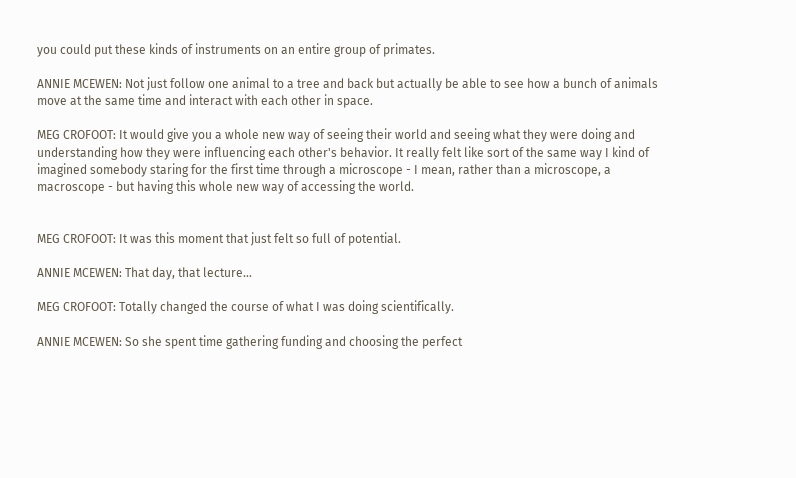you could put these kinds of instruments on an entire group of primates.

ANNIE MCEWEN: Not just follow one animal to a tree and back but actually be able to see how a bunch of animals move at the same time and interact with each other in space.

MEG CROFOOT: It would give you a whole new way of seeing their world and seeing what they were doing and understanding how they were influencing each other's behavior. It really felt like sort of the same way I kind of imagined somebody staring for the first time through a microscope - I mean, rather than a microscope, a macroscope - but having this whole new way of accessing the world.


MEG CROFOOT: It was this moment that just felt so full of potential.

ANNIE MCEWEN: That day, that lecture...

MEG CROFOOT: Totally changed the course of what I was doing scientifically.

ANNIE MCEWEN: So she spent time gathering funding and choosing the perfect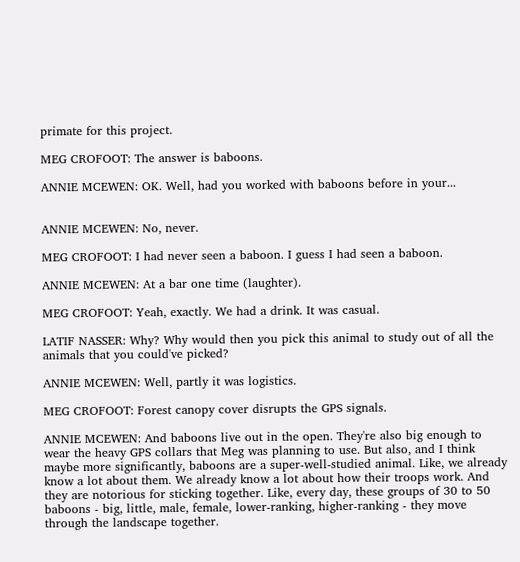primate for this project.

MEG CROFOOT: The answer is baboons.

ANNIE MCEWEN: OK. Well, had you worked with baboons before in your...


ANNIE MCEWEN: No, never.

MEG CROFOOT: I had never seen a baboon. I guess I had seen a baboon.

ANNIE MCEWEN: At a bar one time (laughter).

MEG CROFOOT: Yeah, exactly. We had a drink. It was casual.

LATIF NASSER: Why? Why would then you pick this animal to study out of all the animals that you could've picked?

ANNIE MCEWEN: Well, partly it was logistics.

MEG CROFOOT: Forest canopy cover disrupts the GPS signals.

ANNIE MCEWEN: And baboons live out in the open. They're also big enough to wear the heavy GPS collars that Meg was planning to use. But also, and I think maybe more significantly, baboons are a super-well-studied animal. Like, we already know a lot about them. We already know a lot about how their troops work. And they are notorious for sticking together. Like, every day, these groups of 30 to 50 baboons - big, little, male, female, lower-ranking, higher-ranking - they move through the landscape together.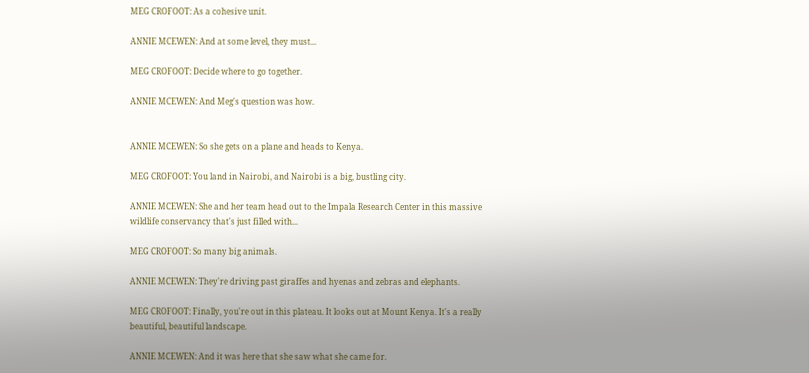MEG CROFOOT: As a cohesive unit.

ANNIE MCEWEN: And at some level, they must...

MEG CROFOOT: Decide where to go together.

ANNIE MCEWEN: And Meg's question was how.


ANNIE MCEWEN: So she gets on a plane and heads to Kenya.

MEG CROFOOT: You land in Nairobi, and Nairobi is a big, bustling city.

ANNIE MCEWEN: She and her team head out to the Impala Research Center in this massive wildlife conservancy that's just filled with...

MEG CROFOOT: So many big animals.

ANNIE MCEWEN: They're driving past giraffes and hyenas and zebras and elephants.

MEG CROFOOT: Finally, you're out in this plateau. It looks out at Mount Kenya. It's a really beautiful, beautiful landscape.

ANNIE MCEWEN: And it was here that she saw what she came for.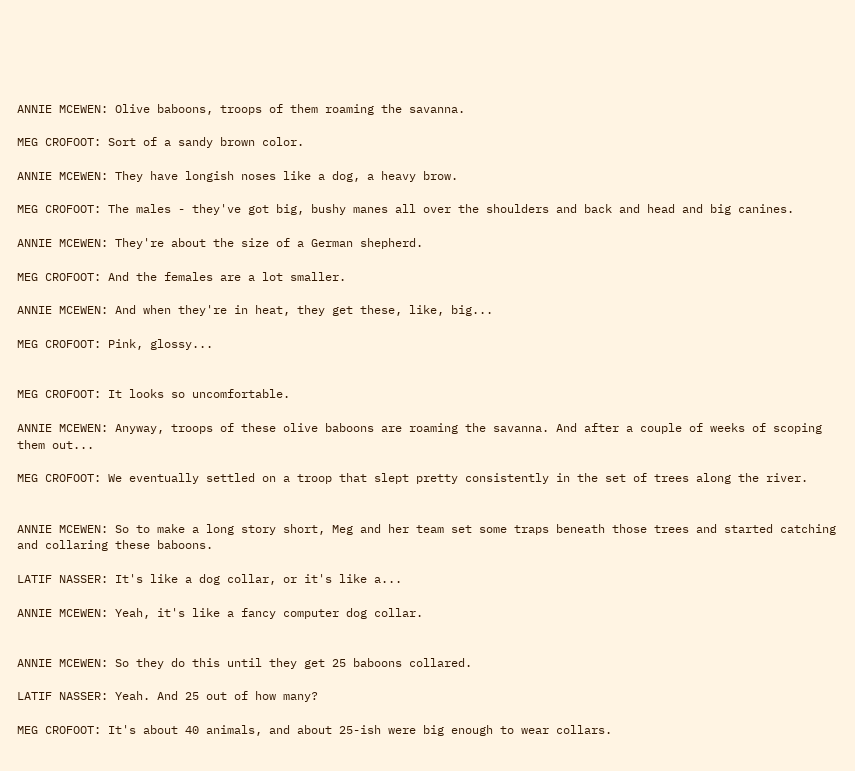ANNIE MCEWEN: Olive baboons, troops of them roaming the savanna.

MEG CROFOOT: Sort of a sandy brown color.

ANNIE MCEWEN: They have longish noses like a dog, a heavy brow.

MEG CROFOOT: The males - they've got big, bushy manes all over the shoulders and back and head and big canines.

ANNIE MCEWEN: They're about the size of a German shepherd.

MEG CROFOOT: And the females are a lot smaller.

ANNIE MCEWEN: And when they're in heat, they get these, like, big...

MEG CROFOOT: Pink, glossy...


MEG CROFOOT: It looks so uncomfortable.

ANNIE MCEWEN: Anyway, troops of these olive baboons are roaming the savanna. And after a couple of weeks of scoping them out...

MEG CROFOOT: We eventually settled on a troop that slept pretty consistently in the set of trees along the river.


ANNIE MCEWEN: So to make a long story short, Meg and her team set some traps beneath those trees and started catching and collaring these baboons.

LATIF NASSER: It's like a dog collar, or it's like a...

ANNIE MCEWEN: Yeah, it's like a fancy computer dog collar.


ANNIE MCEWEN: So they do this until they get 25 baboons collared.

LATIF NASSER: Yeah. And 25 out of how many?

MEG CROFOOT: It's about 40 animals, and about 25-ish were big enough to wear collars.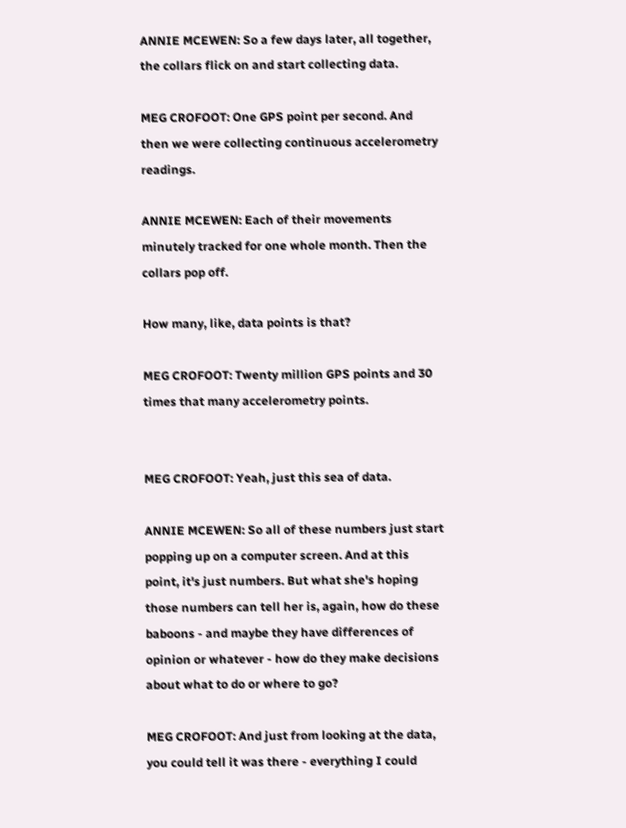ANNIE MCEWEN: So a few days later, all together, the collars flick on and start collecting data.

MEG CROFOOT: One GPS point per second. And then we were collecting continuous accelerometry readings.

ANNIE MCEWEN: Each of their movements minutely tracked for one whole month. Then the collars pop off.

How many, like, data points is that?

MEG CROFOOT: Twenty million GPS points and 30 times that many accelerometry points.


MEG CROFOOT: Yeah, just this sea of data.

ANNIE MCEWEN: So all of these numbers just start popping up on a computer screen. And at this point, it's just numbers. But what she's hoping those numbers can tell her is, again, how do these baboons - and maybe they have differences of opinion or whatever - how do they make decisions about what to do or where to go?

MEG CROFOOT: And just from looking at the data, you could tell it was there - everything I could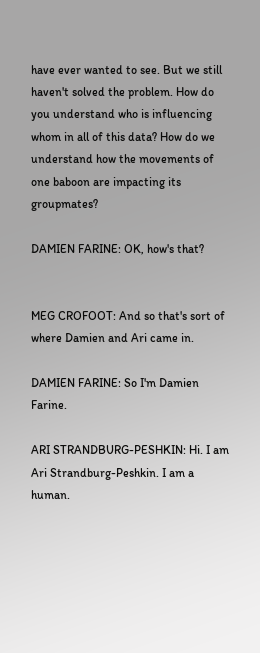have ever wanted to see. But we still haven't solved the problem. How do you understand who is influencing whom in all of this data? How do we understand how the movements of one baboon are impacting its groupmates?

DAMIEN FARINE: OK, how's that?


MEG CROFOOT: And so that's sort of where Damien and Ari came in.

DAMIEN FARINE: So I'm Damien Farine.

ARI STRANDBURG-PESHKIN: Hi. I am Ari Strandburg-Peshkin. I am a human.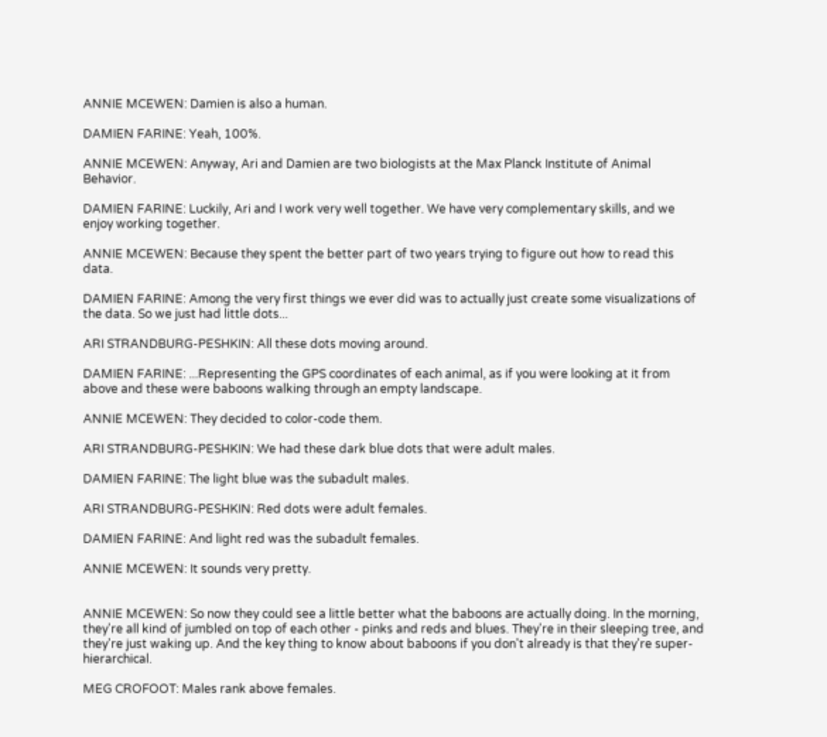ANNIE MCEWEN: Damien is also a human.

DAMIEN FARINE: Yeah, 100%.

ANNIE MCEWEN: Anyway, Ari and Damien are two biologists at the Max Planck Institute of Animal Behavior.

DAMIEN FARINE: Luckily, Ari and I work very well together. We have very complementary skills, and we enjoy working together.

ANNIE MCEWEN: Because they spent the better part of two years trying to figure out how to read this data.

DAMIEN FARINE: Among the very first things we ever did was to actually just create some visualizations of the data. So we just had little dots...

ARI STRANDBURG-PESHKIN: All these dots moving around.

DAMIEN FARINE: ...Representing the GPS coordinates of each animal, as if you were looking at it from above and these were baboons walking through an empty landscape.

ANNIE MCEWEN: They decided to color-code them.

ARI STRANDBURG-PESHKIN: We had these dark blue dots that were adult males.

DAMIEN FARINE: The light blue was the subadult males.

ARI STRANDBURG-PESHKIN: Red dots were adult females.

DAMIEN FARINE: And light red was the subadult females.

ANNIE MCEWEN: It sounds very pretty.


ANNIE MCEWEN: So now they could see a little better what the baboons are actually doing. In the morning, they're all kind of jumbled on top of each other - pinks and reds and blues. They're in their sleeping tree, and they're just waking up. And the key thing to know about baboons if you don't already is that they're super-hierarchical.

MEG CROFOOT: Males rank above females.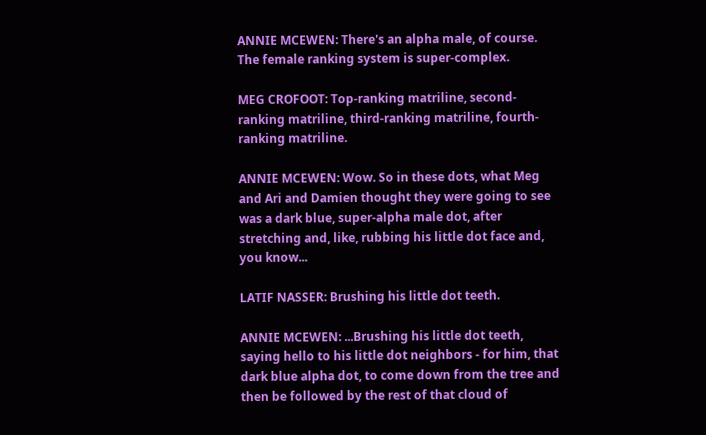ANNIE MCEWEN: There's an alpha male, of course. The female ranking system is super-complex.

MEG CROFOOT: Top-ranking matriline, second-ranking matriline, third-ranking matriline, fourth-ranking matriline.

ANNIE MCEWEN: Wow. So in these dots, what Meg and Ari and Damien thought they were going to see was a dark blue, super-alpha male dot, after stretching and, like, rubbing his little dot face and, you know...

LATIF NASSER: Brushing his little dot teeth.

ANNIE MCEWEN: ...Brushing his little dot teeth, saying hello to his little dot neighbors - for him, that dark blue alpha dot, to come down from the tree and then be followed by the rest of that cloud of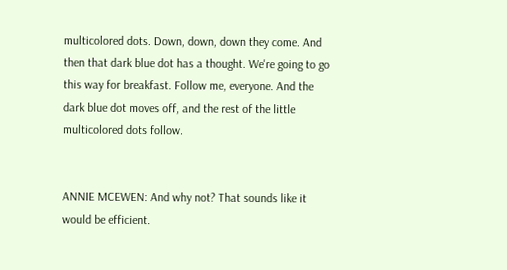multicolored dots. Down, down, down they come. And then that dark blue dot has a thought. We're going to go this way for breakfast. Follow me, everyone. And the dark blue dot moves off, and the rest of the little multicolored dots follow.


ANNIE MCEWEN: And why not? That sounds like it would be efficient.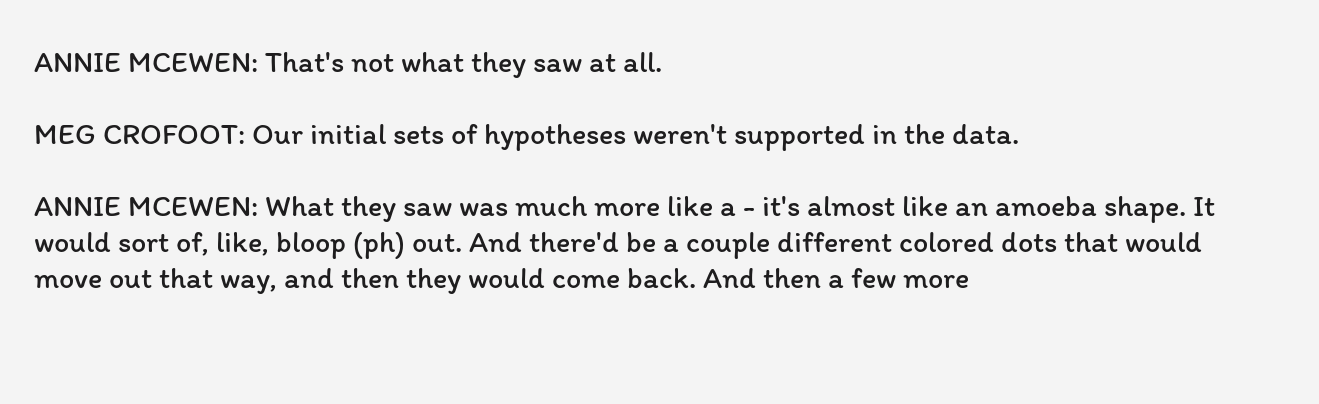ANNIE MCEWEN: That's not what they saw at all.

MEG CROFOOT: Our initial sets of hypotheses weren't supported in the data.

ANNIE MCEWEN: What they saw was much more like a - it's almost like an amoeba shape. It would sort of, like, bloop (ph) out. And there'd be a couple different colored dots that would move out that way, and then they would come back. And then a few more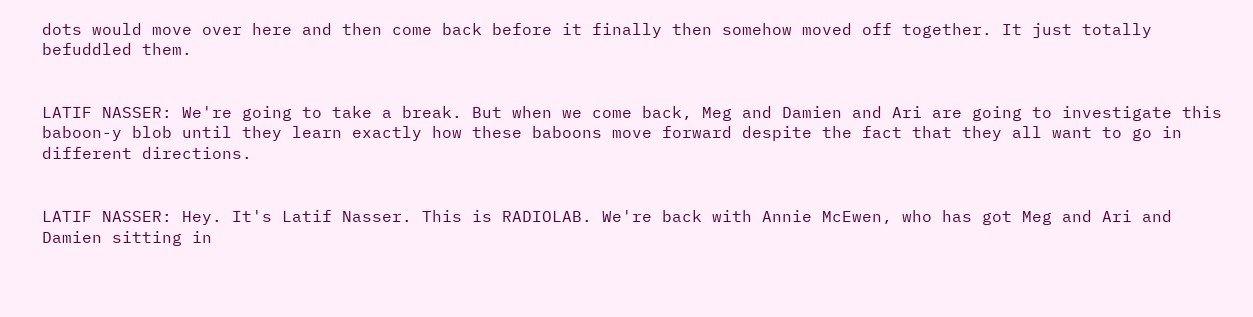dots would move over here and then come back before it finally then somehow moved off together. It just totally befuddled them.


LATIF NASSER: We're going to take a break. But when we come back, Meg and Damien and Ari are going to investigate this baboon-y blob until they learn exactly how these baboons move forward despite the fact that they all want to go in different directions.


LATIF NASSER: Hey. It's Latif Nasser. This is RADIOLAB. We're back with Annie McEwen, who has got Meg and Ari and Damien sitting in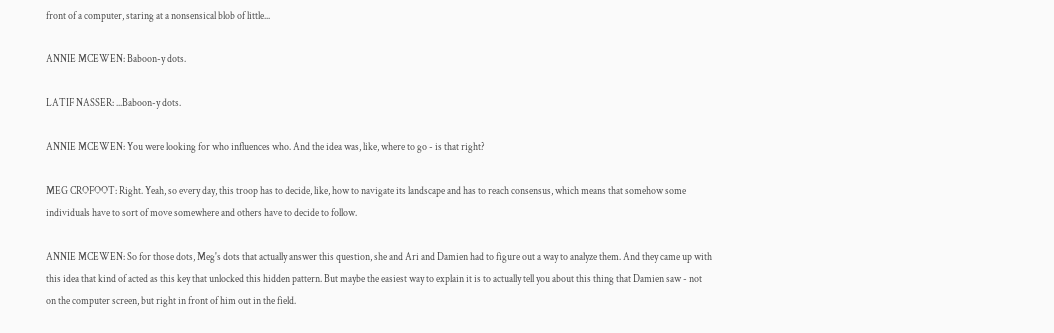front of a computer, staring at a nonsensical blob of little...

ANNIE MCEWEN: Baboon-y dots.

LATIF NASSER: ...Baboon-y dots.

ANNIE MCEWEN: You were looking for who influences who. And the idea was, like, where to go - is that right?

MEG CROFOOT: Right. Yeah, so every day, this troop has to decide, like, how to navigate its landscape and has to reach consensus, which means that somehow some individuals have to sort of move somewhere and others have to decide to follow.

ANNIE MCEWEN: So for those dots, Meg's dots that actually answer this question, she and Ari and Damien had to figure out a way to analyze them. And they came up with this idea that kind of acted as this key that unlocked this hidden pattern. But maybe the easiest way to explain it is to actually tell you about this thing that Damien saw - not on the computer screen, but right in front of him out in the field.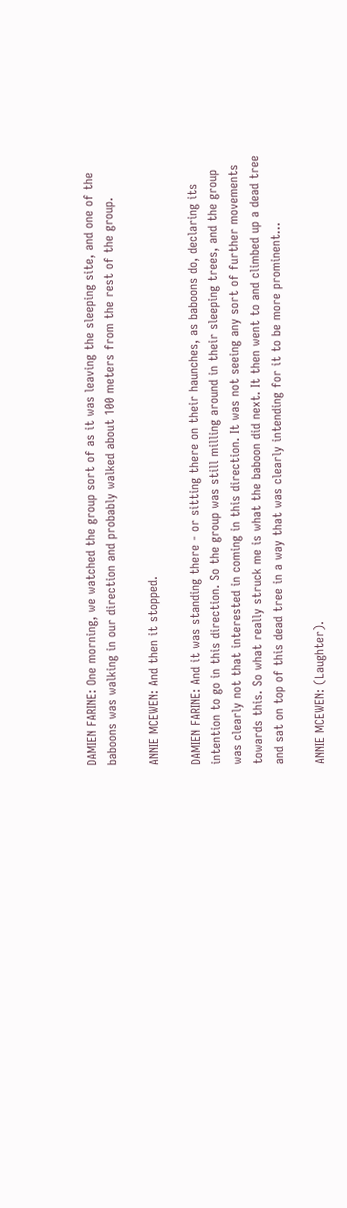DAMIEN FARINE: One morning, we watched the group sort of as it was leaving the sleeping site, and one of the baboons was walking in our direction and probably walked about 100 meters from the rest of the group.

ANNIE MCEWEN: And then it stopped.

DAMIEN FARINE: And it was standing there - or sitting there on their haunches, as baboons do, declaring its intention to go in this direction. So the group was still milling around in their sleeping trees, and the group was clearly not that interested in coming in this direction. It was not seeing any sort of further movements towards this. So what really struck me is what the baboon did next. It then went to and climbed up a dead tree and sat on top of this dead tree in a way that was clearly intending for it to be more prominent...

ANNIE MCEWEN: (Laughter).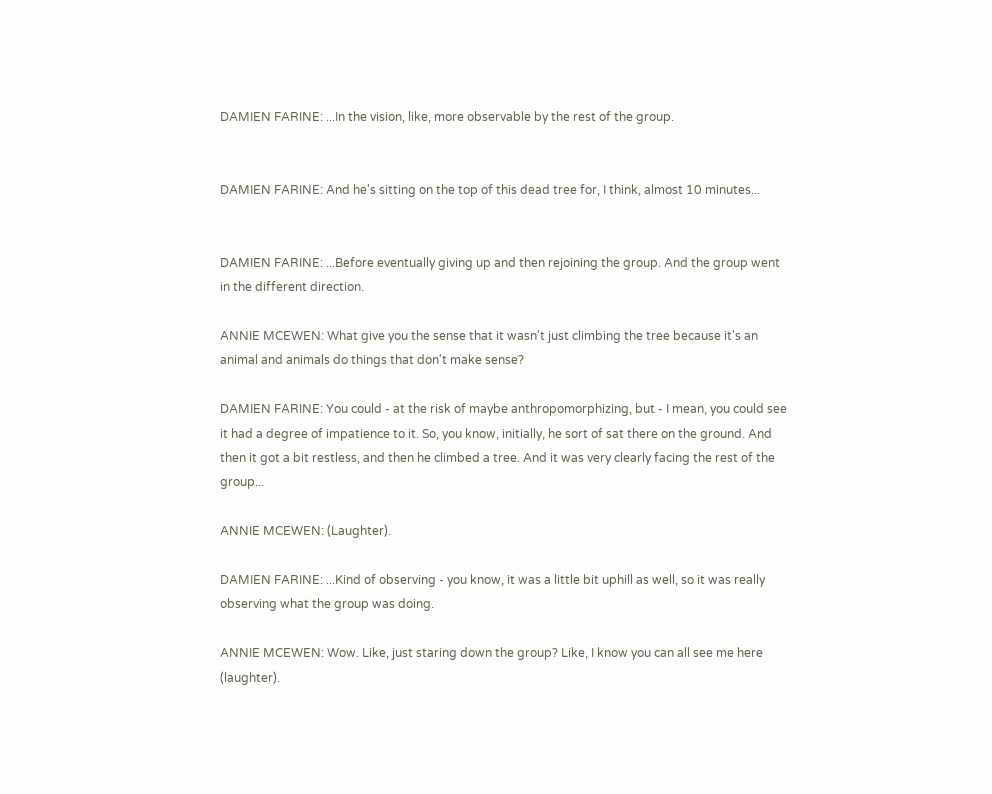DAMIEN FARINE: ...In the vision, like, more observable by the rest of the group.


DAMIEN FARINE: And he's sitting on the top of this dead tree for, I think, almost 10 minutes...


DAMIEN FARINE: ...Before eventually giving up and then rejoining the group. And the group went in the different direction.

ANNIE MCEWEN: What give you the sense that it wasn't just climbing the tree because it's an animal and animals do things that don't make sense?

DAMIEN FARINE: You could - at the risk of maybe anthropomorphizing, but - I mean, you could see it had a degree of impatience to it. So, you know, initially, he sort of sat there on the ground. And then it got a bit restless, and then he climbed a tree. And it was very clearly facing the rest of the group...

ANNIE MCEWEN: (Laughter).

DAMIEN FARINE: ...Kind of observing - you know, it was a little bit uphill as well, so it was really observing what the group was doing.

ANNIE MCEWEN: Wow. Like, just staring down the group? Like, I know you can all see me here (laughter).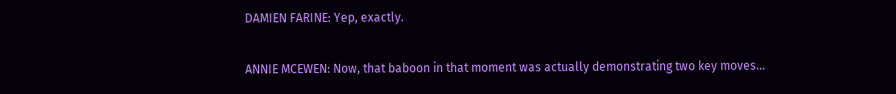DAMIEN FARINE: Yep, exactly.

ANNIE MCEWEN: Now, that baboon in that moment was actually demonstrating two key moves...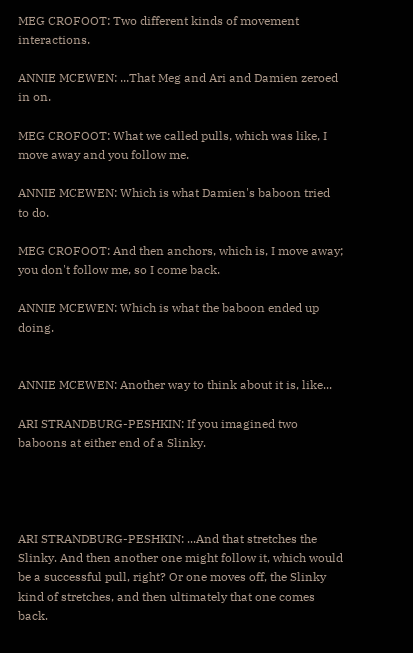MEG CROFOOT: Two different kinds of movement interactions.

ANNIE MCEWEN: ...That Meg and Ari and Damien zeroed in on.

MEG CROFOOT: What we called pulls, which was like, I move away and you follow me.

ANNIE MCEWEN: Which is what Damien's baboon tried to do.

MEG CROFOOT: And then anchors, which is, I move away; you don't follow me, so I come back.

ANNIE MCEWEN: Which is what the baboon ended up doing.


ANNIE MCEWEN: Another way to think about it is, like...

ARI STRANDBURG-PESHKIN: If you imagined two baboons at either end of a Slinky.




ARI STRANDBURG-PESHKIN: ...And that stretches the Slinky. And then another one might follow it, which would be a successful pull, right? Or one moves off, the Slinky kind of stretches, and then ultimately that one comes back.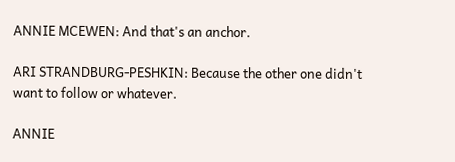ANNIE MCEWEN: And that's an anchor.

ARI STRANDBURG-PESHKIN: Because the other one didn't want to follow or whatever.

ANNIE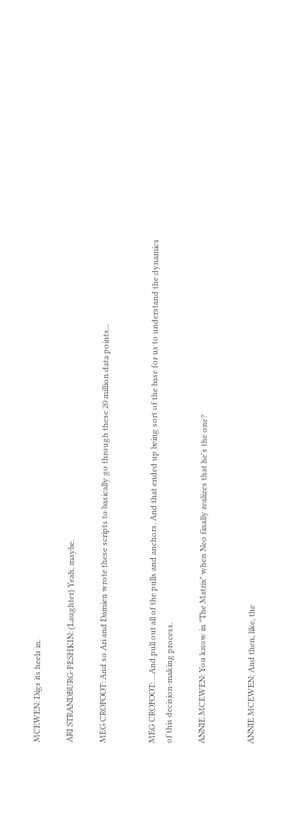MCEWEN: Digs its heels in.

ARI STRANDBURG-PESHKIN: (Laughter) Yeah, maybe.

MEG CROFOOT: And so Ari and Damien wrote these scripts to basically go through these 20 million data points...


MEG CROFOOT: ...And pull out all of the pulls and anchors. And that ended up being sort of the base for us to understand the dynamics of this decision-making process.

ANNIE MCEWEN: You know in "The Matrix" when Neo finally realizes that he's the one?


ANNIE MCEWEN: And then, like, the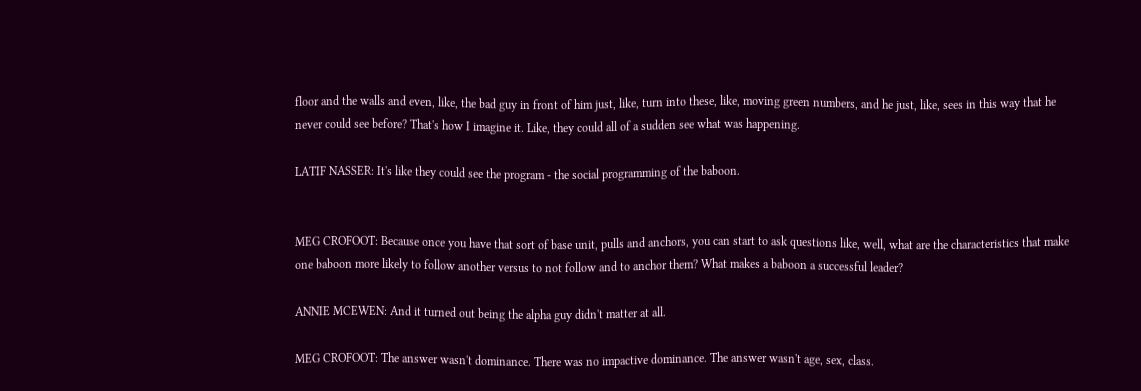floor and the walls and even, like, the bad guy in front of him just, like, turn into these, like, moving green numbers, and he just, like, sees in this way that he never could see before? That's how I imagine it. Like, they could all of a sudden see what was happening.

LATIF NASSER: It's like they could see the program - the social programming of the baboon.


MEG CROFOOT: Because once you have that sort of base unit, pulls and anchors, you can start to ask questions like, well, what are the characteristics that make one baboon more likely to follow another versus to not follow and to anchor them? What makes a baboon a successful leader?

ANNIE MCEWEN: And it turned out being the alpha guy didn't matter at all.

MEG CROFOOT: The answer wasn't dominance. There was no impactive dominance. The answer wasn't age, sex, class.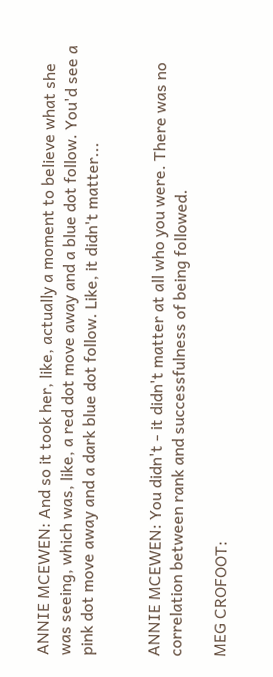ANNIE MCEWEN: And so it took her, like, actually a moment to believe what she was seeing, which was, like, a red dot move away and a blue dot follow. You'd see a pink dot move away and a dark blue dot follow. Like, it didn't matter...


ANNIE MCEWEN: You didn't - it didn't matter at all who you were. There was no correlation between rank and successfulness of being followed.

MEG CROFOOT: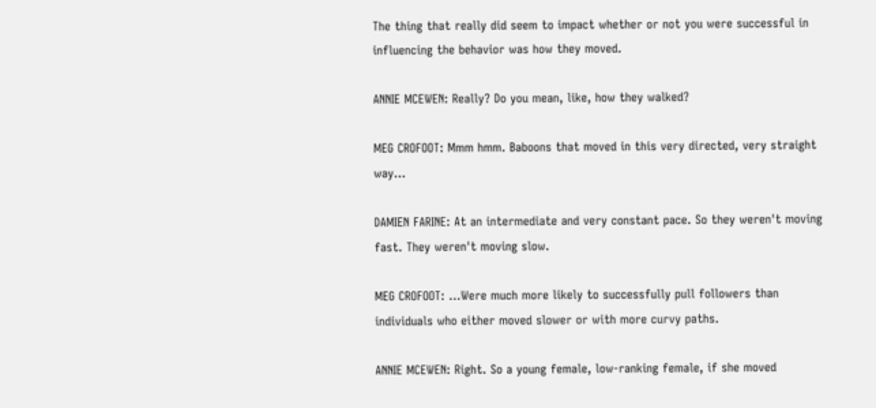The thing that really did seem to impact whether or not you were successful in influencing the behavior was how they moved.

ANNIE MCEWEN: Really? Do you mean, like, how they walked?

MEG CROFOOT: Mmm hmm. Baboons that moved in this very directed, very straight way...

DAMIEN FARINE: At an intermediate and very constant pace. So they weren't moving fast. They weren't moving slow.

MEG CROFOOT: ...Were much more likely to successfully pull followers than individuals who either moved slower or with more curvy paths.

ANNIE MCEWEN: Right. So a young female, low-ranking female, if she moved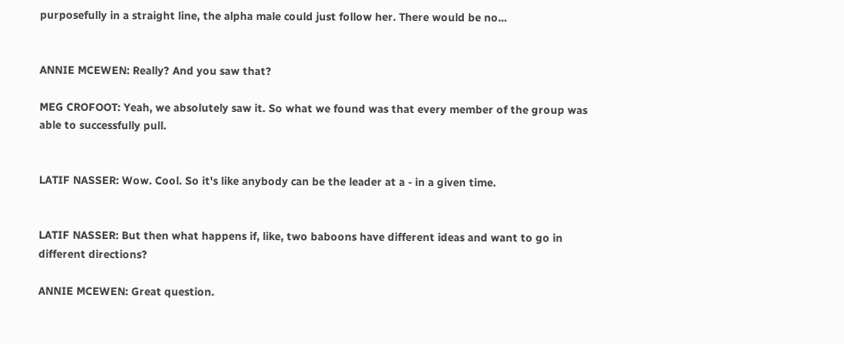purposefully in a straight line, the alpha male could just follow her. There would be no...


ANNIE MCEWEN: Really? And you saw that?

MEG CROFOOT: Yeah, we absolutely saw it. So what we found was that every member of the group was able to successfully pull.


LATIF NASSER: Wow. Cool. So it's like anybody can be the leader at a - in a given time.


LATIF NASSER: But then what happens if, like, two baboons have different ideas and want to go in different directions?

ANNIE MCEWEN: Great question.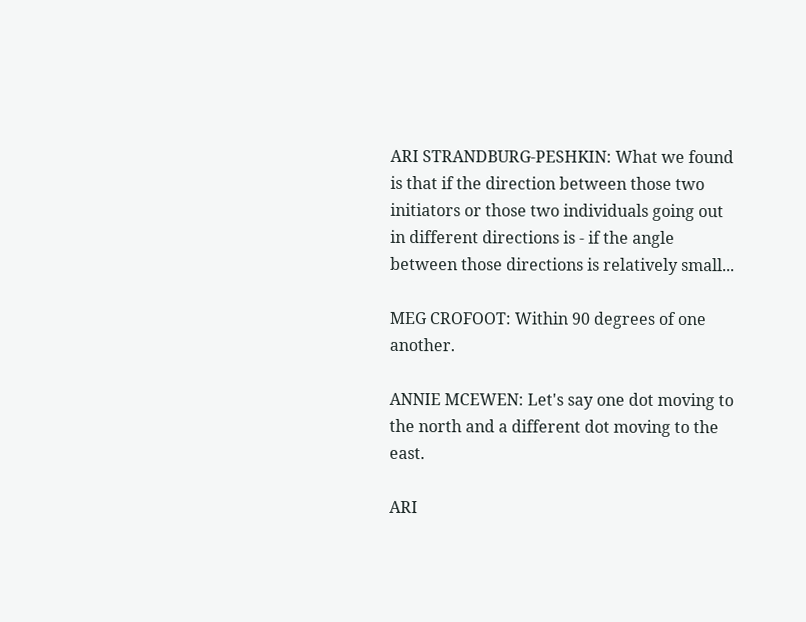ARI STRANDBURG-PESHKIN: What we found is that if the direction between those two initiators or those two individuals going out in different directions is - if the angle between those directions is relatively small...

MEG CROFOOT: Within 90 degrees of one another.

ANNIE MCEWEN: Let's say one dot moving to the north and a different dot moving to the east.

ARI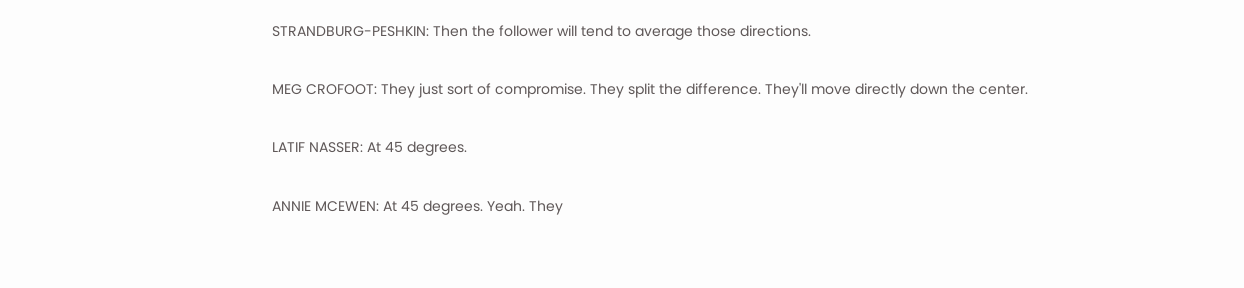STRANDBURG-PESHKIN: Then the follower will tend to average those directions.

MEG CROFOOT: They just sort of compromise. They split the difference. They'll move directly down the center.

LATIF NASSER: At 45 degrees.

ANNIE MCEWEN: At 45 degrees. Yeah. They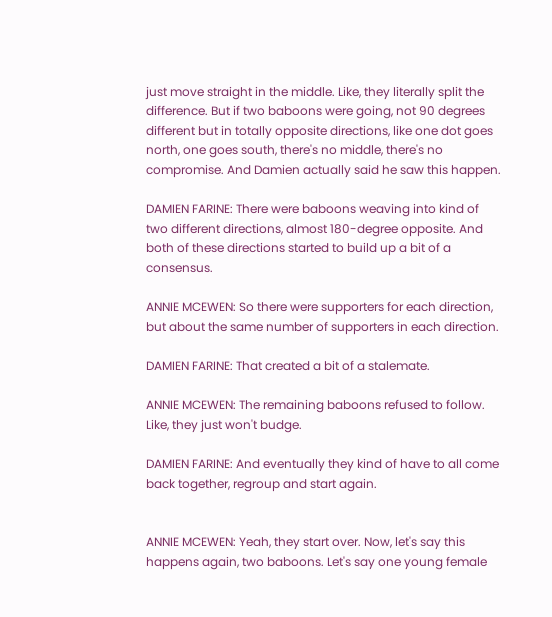just move straight in the middle. Like, they literally split the difference. But if two baboons were going, not 90 degrees different but in totally opposite directions, like one dot goes north, one goes south, there's no middle, there's no compromise. And Damien actually said he saw this happen.

DAMIEN FARINE: There were baboons weaving into kind of two different directions, almost 180-degree opposite. And both of these directions started to build up a bit of a consensus.

ANNIE MCEWEN: So there were supporters for each direction, but about the same number of supporters in each direction.

DAMIEN FARINE: That created a bit of a stalemate.

ANNIE MCEWEN: The remaining baboons refused to follow. Like, they just won't budge.

DAMIEN FARINE: And eventually they kind of have to all come back together, regroup and start again.


ANNIE MCEWEN: Yeah, they start over. Now, let's say this happens again, two baboons. Let's say one young female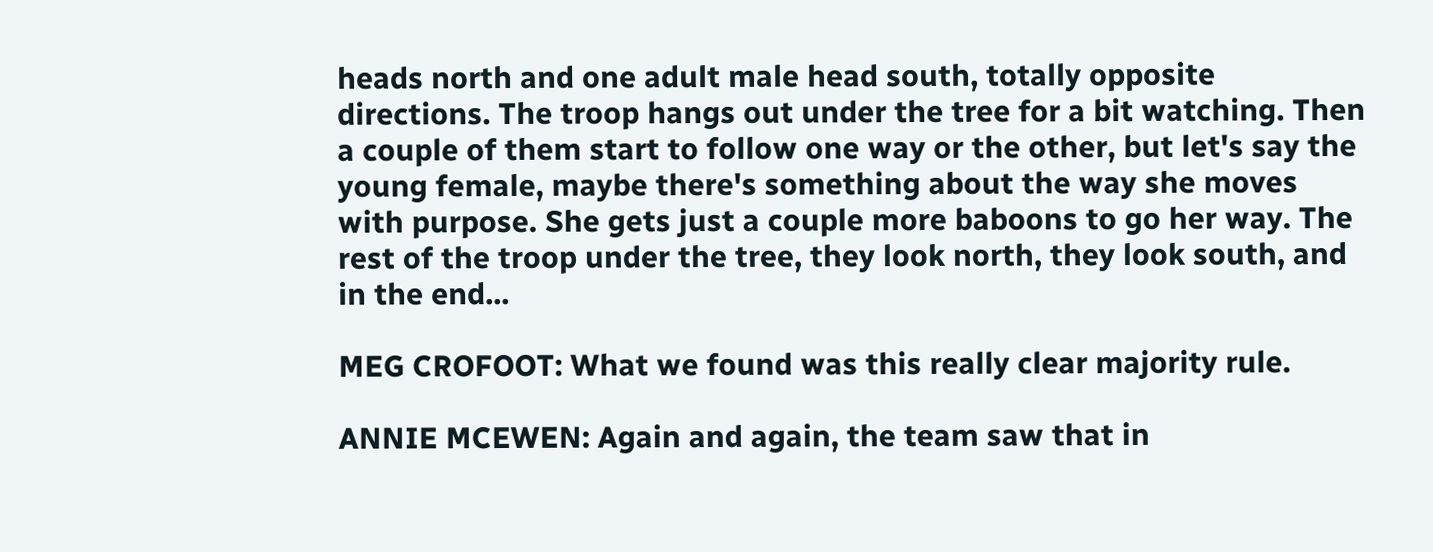heads north and one adult male head south, totally opposite directions. The troop hangs out under the tree for a bit watching. Then a couple of them start to follow one way or the other, but let's say the young female, maybe there's something about the way she moves with purpose. She gets just a couple more baboons to go her way. The rest of the troop under the tree, they look north, they look south, and in the end...

MEG CROFOOT: What we found was this really clear majority rule.

ANNIE MCEWEN: Again and again, the team saw that in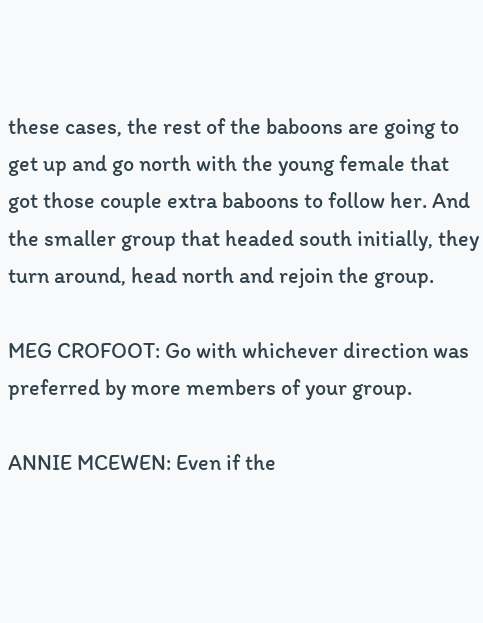these cases, the rest of the baboons are going to get up and go north with the young female that got those couple extra baboons to follow her. And the smaller group that headed south initially, they turn around, head north and rejoin the group.

MEG CROFOOT: Go with whichever direction was preferred by more members of your group.

ANNIE MCEWEN: Even if the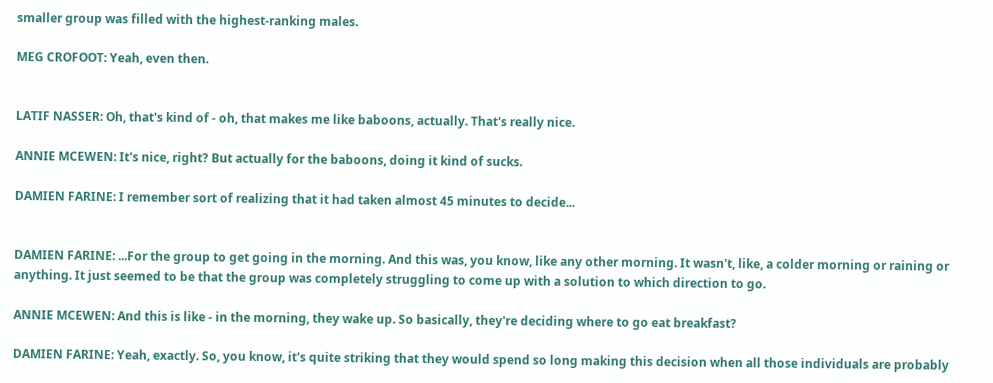smaller group was filled with the highest-ranking males.

MEG CROFOOT: Yeah, even then.


LATIF NASSER: Oh, that's kind of - oh, that makes me like baboons, actually. That's really nice.

ANNIE MCEWEN: It's nice, right? But actually for the baboons, doing it kind of sucks.

DAMIEN FARINE: I remember sort of realizing that it had taken almost 45 minutes to decide...


DAMIEN FARINE: ...For the group to get going in the morning. And this was, you know, like any other morning. It wasn't, like, a colder morning or raining or anything. It just seemed to be that the group was completely struggling to come up with a solution to which direction to go.

ANNIE MCEWEN: And this is like - in the morning, they wake up. So basically, they're deciding where to go eat breakfast?

DAMIEN FARINE: Yeah, exactly. So, you know, it's quite striking that they would spend so long making this decision when all those individuals are probably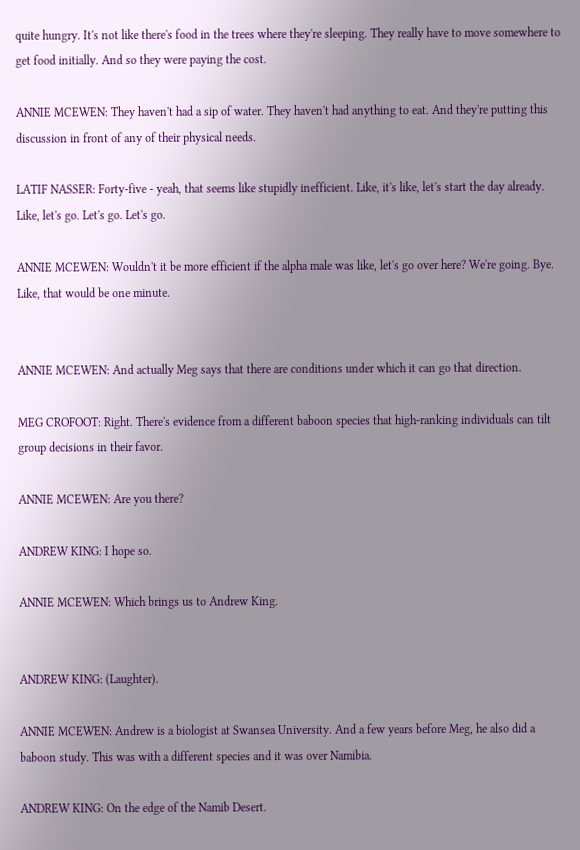quite hungry. It's not like there's food in the trees where they're sleeping. They really have to move somewhere to get food initially. And so they were paying the cost.

ANNIE MCEWEN: They haven't had a sip of water. They haven't had anything to eat. And they're putting this discussion in front of any of their physical needs.

LATIF NASSER: Forty-five - yeah, that seems like stupidly inefficient. Like, it's like, let's start the day already. Like, let's go. Let's go. Let's go.

ANNIE MCEWEN: Wouldn't it be more efficient if the alpha male was like, let's go over here? We're going. Bye. Like, that would be one minute.


ANNIE MCEWEN: And actually Meg says that there are conditions under which it can go that direction.

MEG CROFOOT: Right. There's evidence from a different baboon species that high-ranking individuals can tilt group decisions in their favor.

ANNIE MCEWEN: Are you there?

ANDREW KING: I hope so.

ANNIE MCEWEN: Which brings us to Andrew King.


ANDREW KING: (Laughter).

ANNIE MCEWEN: Andrew is a biologist at Swansea University. And a few years before Meg, he also did a baboon study. This was with a different species and it was over Namibia.

ANDREW KING: On the edge of the Namib Desert.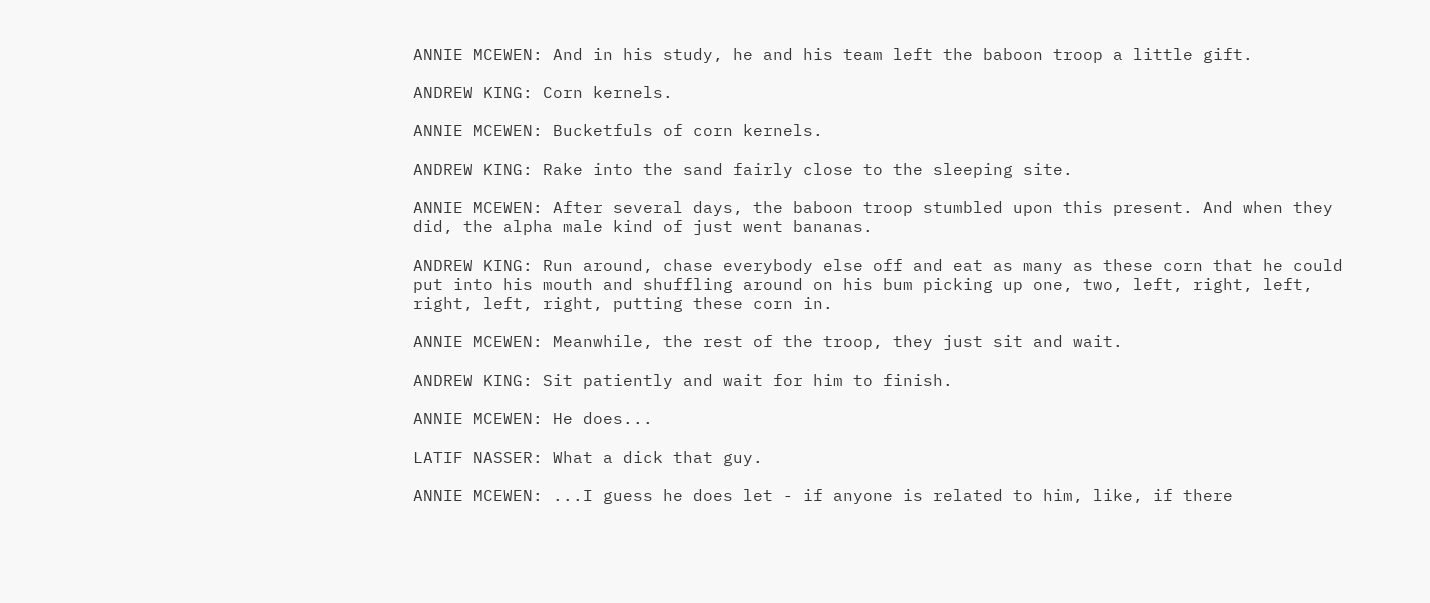ANNIE MCEWEN: And in his study, he and his team left the baboon troop a little gift.

ANDREW KING: Corn kernels.

ANNIE MCEWEN: Bucketfuls of corn kernels.

ANDREW KING: Rake into the sand fairly close to the sleeping site.

ANNIE MCEWEN: After several days, the baboon troop stumbled upon this present. And when they did, the alpha male kind of just went bananas.

ANDREW KING: Run around, chase everybody else off and eat as many as these corn that he could put into his mouth and shuffling around on his bum picking up one, two, left, right, left, right, left, right, putting these corn in.

ANNIE MCEWEN: Meanwhile, the rest of the troop, they just sit and wait.

ANDREW KING: Sit patiently and wait for him to finish.

ANNIE MCEWEN: He does...

LATIF NASSER: What a dick that guy.

ANNIE MCEWEN: ...I guess he does let - if anyone is related to him, like, if there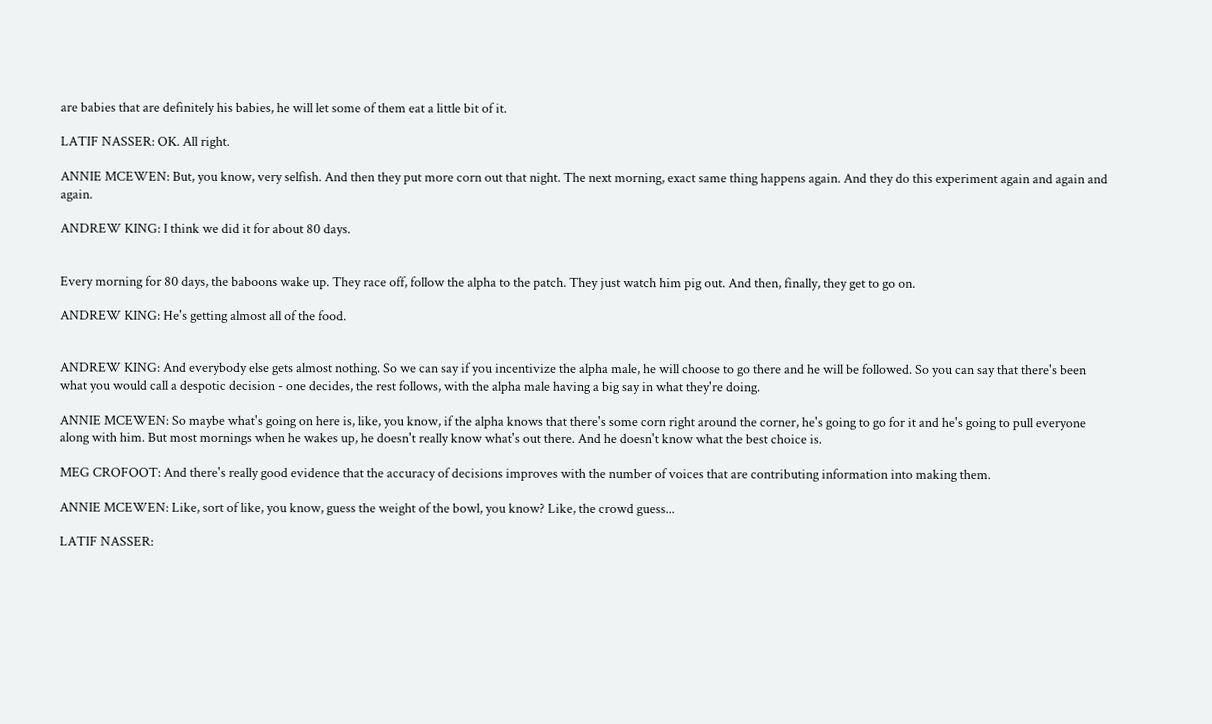are babies that are definitely his babies, he will let some of them eat a little bit of it.

LATIF NASSER: OK. All right.

ANNIE MCEWEN: But, you know, very selfish. And then they put more corn out that night. The next morning, exact same thing happens again. And they do this experiment again and again and again.

ANDREW KING: I think we did it for about 80 days.


Every morning for 80 days, the baboons wake up. They race off, follow the alpha to the patch. They just watch him pig out. And then, finally, they get to go on.

ANDREW KING: He's getting almost all of the food.


ANDREW KING: And everybody else gets almost nothing. So we can say if you incentivize the alpha male, he will choose to go there and he will be followed. So you can say that there's been what you would call a despotic decision - one decides, the rest follows, with the alpha male having a big say in what they're doing.

ANNIE MCEWEN: So maybe what's going on here is, like, you know, if the alpha knows that there's some corn right around the corner, he's going to go for it and he's going to pull everyone along with him. But most mornings when he wakes up, he doesn't really know what's out there. And he doesn't know what the best choice is.

MEG CROFOOT: And there's really good evidence that the accuracy of decisions improves with the number of voices that are contributing information into making them.

ANNIE MCEWEN: Like, sort of like, you know, guess the weight of the bowl, you know? Like, the crowd guess...

LATIF NASSER: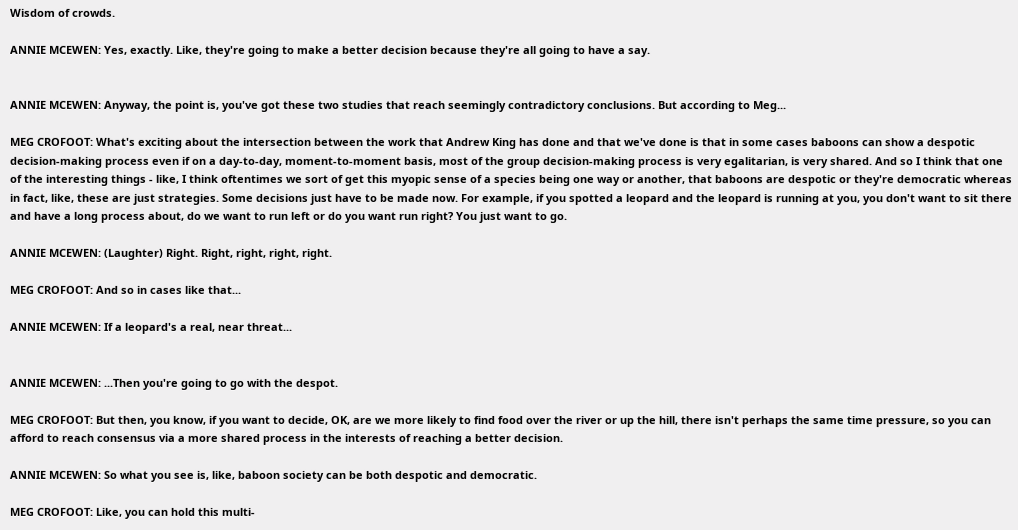Wisdom of crowds.

ANNIE MCEWEN: Yes, exactly. Like, they're going to make a better decision because they're all going to have a say.


ANNIE MCEWEN: Anyway, the point is, you've got these two studies that reach seemingly contradictory conclusions. But according to Meg...

MEG CROFOOT: What's exciting about the intersection between the work that Andrew King has done and that we've done is that in some cases baboons can show a despotic decision-making process even if on a day-to-day, moment-to-moment basis, most of the group decision-making process is very egalitarian, is very shared. And so I think that one of the interesting things - like, I think oftentimes we sort of get this myopic sense of a species being one way or another, that baboons are despotic or they're democratic whereas in fact, like, these are just strategies. Some decisions just have to be made now. For example, if you spotted a leopard and the leopard is running at you, you don't want to sit there and have a long process about, do we want to run left or do you want run right? You just want to go.

ANNIE MCEWEN: (Laughter) Right. Right, right, right, right.

MEG CROFOOT: And so in cases like that...

ANNIE MCEWEN: If a leopard's a real, near threat...


ANNIE MCEWEN: ...Then you're going to go with the despot.

MEG CROFOOT: But then, you know, if you want to decide, OK, are we more likely to find food over the river or up the hill, there isn't perhaps the same time pressure, so you can afford to reach consensus via a more shared process in the interests of reaching a better decision.

ANNIE MCEWEN: So what you see is, like, baboon society can be both despotic and democratic.

MEG CROFOOT: Like, you can hold this multi-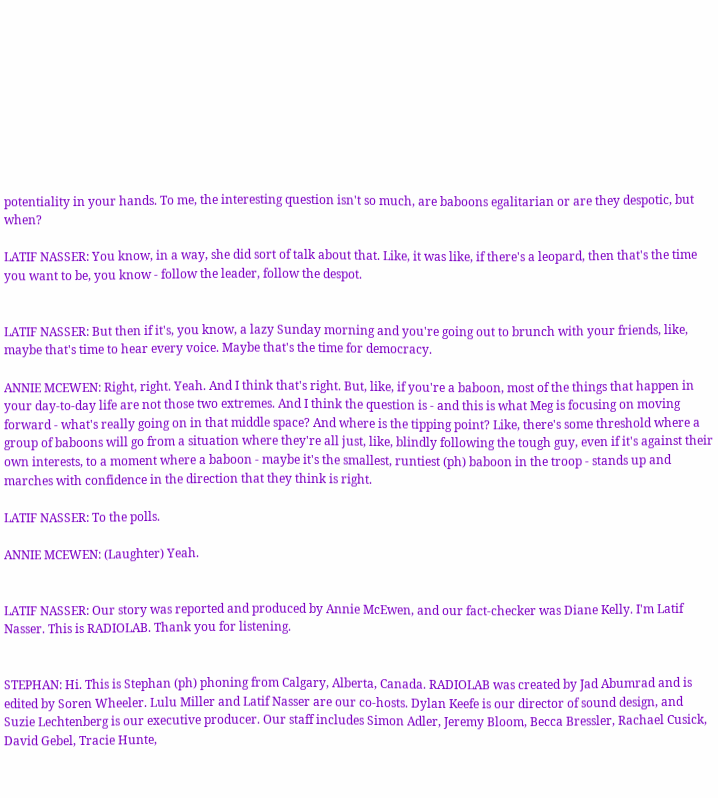potentiality in your hands. To me, the interesting question isn't so much, are baboons egalitarian or are they despotic, but when?

LATIF NASSER: You know, in a way, she did sort of talk about that. Like, it was like, if there's a leopard, then that's the time you want to be, you know - follow the leader, follow the despot.


LATIF NASSER: But then if it's, you know, a lazy Sunday morning and you're going out to brunch with your friends, like, maybe that's time to hear every voice. Maybe that's the time for democracy.

ANNIE MCEWEN: Right, right. Yeah. And I think that's right. But, like, if you're a baboon, most of the things that happen in your day-to-day life are not those two extremes. And I think the question is - and this is what Meg is focusing on moving forward - what's really going on in that middle space? And where is the tipping point? Like, there's some threshold where a group of baboons will go from a situation where they're all just, like, blindly following the tough guy, even if it's against their own interests, to a moment where a baboon - maybe it's the smallest, runtiest (ph) baboon in the troop - stands up and marches with confidence in the direction that they think is right.

LATIF NASSER: To the polls.

ANNIE MCEWEN: (Laughter) Yeah.


LATIF NASSER: Our story was reported and produced by Annie McEwen, and our fact-checker was Diane Kelly. I'm Latif Nasser. This is RADIOLAB. Thank you for listening.


STEPHAN: Hi. This is Stephan (ph) phoning from Calgary, Alberta, Canada. RADIOLAB was created by Jad Abumrad and is edited by Soren Wheeler. Lulu Miller and Latif Nasser are our co-hosts. Dylan Keefe is our director of sound design, and Suzie Lechtenberg is our executive producer. Our staff includes Simon Adler, Jeremy Bloom, Becca Bressler, Rachael Cusick, David Gebel, Tracie Hunte,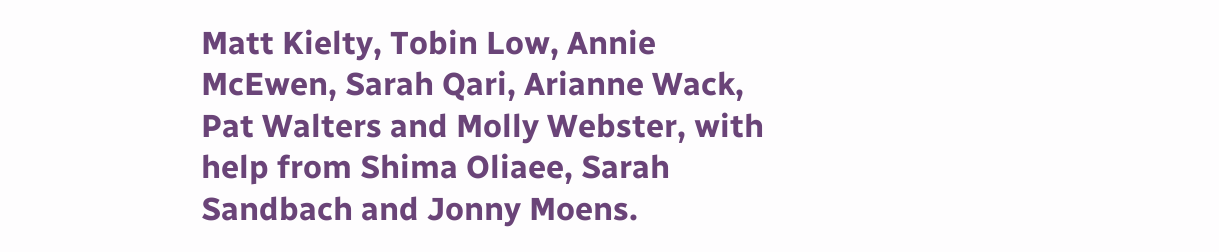Matt Kielty, Tobin Low, Annie McEwen, Sarah Qari, Arianne Wack, Pat Walters and Molly Webster, with help from Shima Oliaee, Sarah Sandbach and Jonny Moens.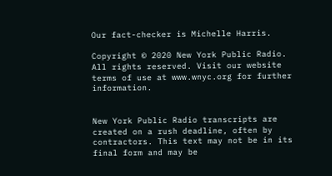Our fact-checker is Michelle Harris.

Copyright © 2020 New York Public Radio. All rights reserved. Visit our website terms of use at www.wnyc.org for further information.


New York Public Radio transcripts are created on a rush deadline, often by contractors. This text may not be in its final form and may be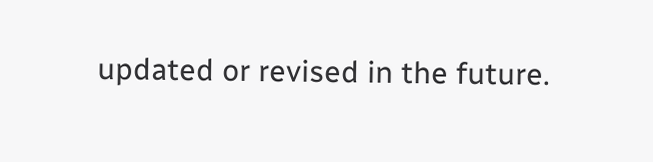updated or revised in the future.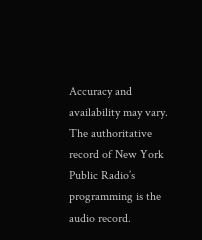Accuracy and availability may vary. The authoritative record of New York Public Radio’s programming is the audio record.